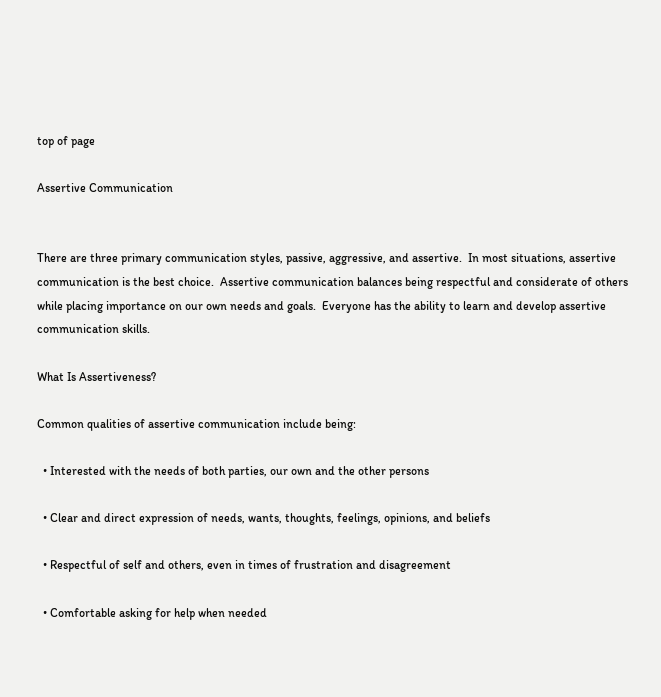top of page

Assertive Communication


There are three primary communication styles, passive, aggressive, and assertive.  In most situations, assertive communication is the best choice.  Assertive communication balances being respectful and considerate of others while placing importance on our own needs and goals.  Everyone has the ability to learn and develop assertive communication skills.

What Is Assertiveness?

Common qualities of assertive communication include being:

  • Interested with the needs of both parties, our own and the other persons

  • Clear and direct expression of needs, wants, thoughts, feelings, opinions, and beliefs

  • Respectful of self and others, even in times of frustration and disagreement

  • Comfortable asking for help when needed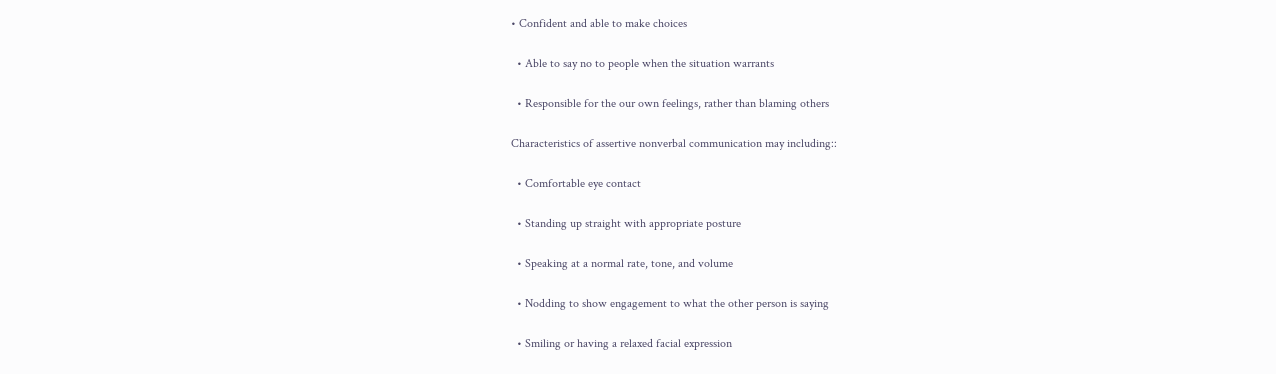• Confident and able to make choices

  • Able to say no to people when the situation warrants

  • Responsible for the our own feelings, rather than blaming others

Characteristics of assertive nonverbal communication may including::

  • Comfortable eye contact

  • Standing up straight with appropriate posture

  • Speaking at a normal rate, tone, and volume

  • Nodding to show engagement to what the other person is saying

  • Smiling or having a relaxed facial expression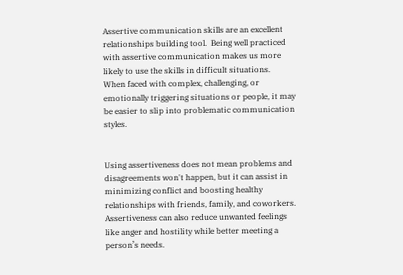Assertive communication skills are an excellent relationships building tool.  Being well practiced with assertive communication makes us more likely to use the skills in difficult situations.  When faced with complex, challenging, or emotionally triggering situations or people, it may be easier to slip into problematic communication styles.


Using assertiveness does not mean problems and disagreements won't happen, but it can assist in minimizing conflict and boosting healthy relationships with friends, family, and coworkers. Assertiveness can also reduce unwanted feelings like anger and hostility while better meeting a person’s needs.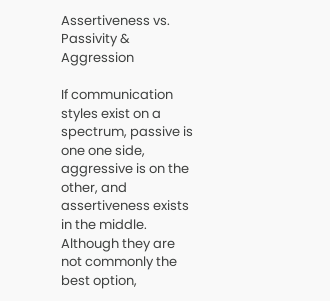Assertiveness vs. Passivity & Aggression

If communication styles exist on a spectrum, passive is one one side, aggressive is on the other, and assertiveness exists in the middle. Although they are not commonly the best option,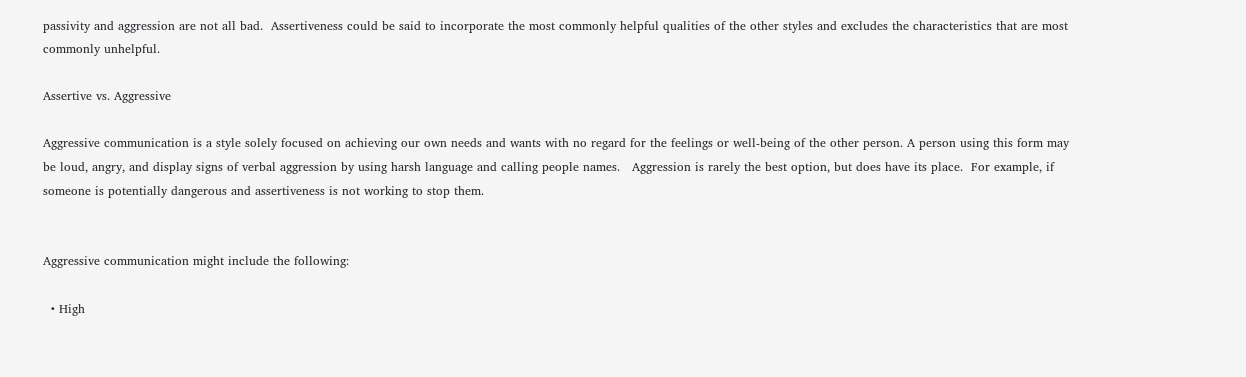passivity and aggression are not all bad.  Assertiveness could be said to incorporate the most commonly helpful qualities of the other styles and excludes the characteristics that are most commonly unhelpful.

Assertive vs. Aggressive

Aggressive communication is a style solely focused on achieving our own needs and wants with no regard for the feelings or well-being of the other person. A person using this form may be loud, angry, and display signs of verbal aggression by using harsh language and calling people names.   Aggression is rarely the best option, but does have its place.  For example, if someone is potentially dangerous and assertiveness is not working to stop them.


Aggressive communication might include the following:

  • High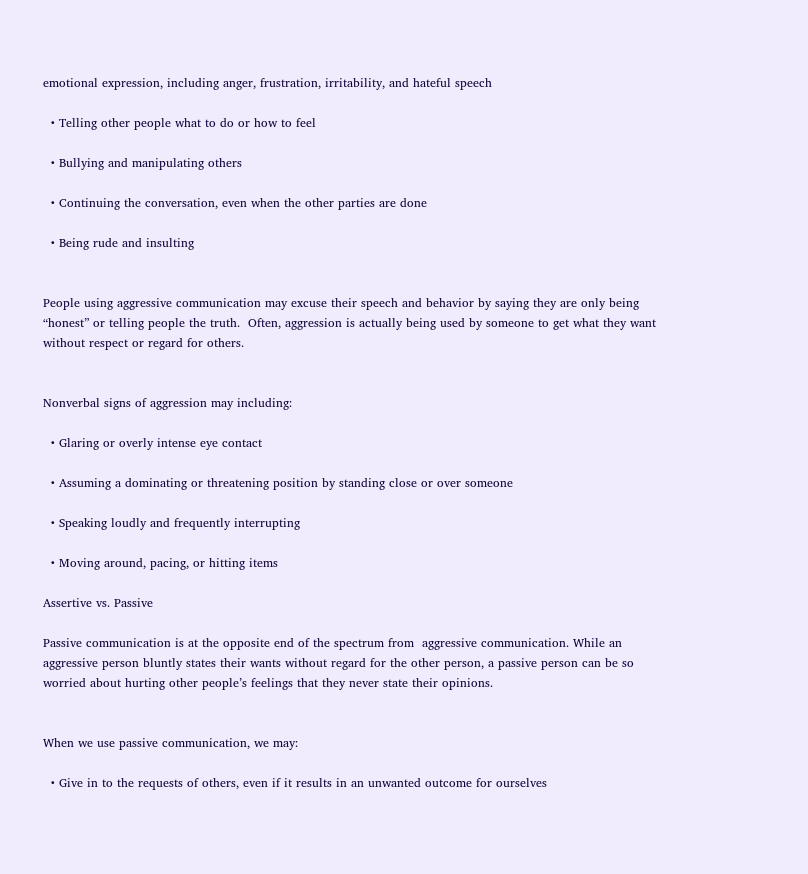emotional expression, including anger, frustration, irritability, and hateful speech

  • Telling other people what to do or how to feel

  • Bullying and manipulating others

  • Continuing the conversation, even when the other parties are done

  • Being rude and insulting


People using aggressive communication may excuse their speech and behavior by saying they are only being “honest” or telling people the truth.  Often, aggression is actually being used by someone to get what they want without respect or regard for others.


Nonverbal signs of aggression may including:

  • Glaring or overly intense eye contact

  • Assuming a dominating or threatening position by standing close or over someone

  • Speaking loudly and frequently interrupting

  • Moving around, pacing, or hitting items

Assertive vs. Passive

Passive communication is at the opposite end of the spectrum from  aggressive communication. While an aggressive person bluntly states their wants without regard for the other person, a passive person can be so worried about hurting other people’s feelings that they never state their opinions.


When we use passive communication, we may:

  • Give in to the requests of others, even if it results in an unwanted outcome for ourselves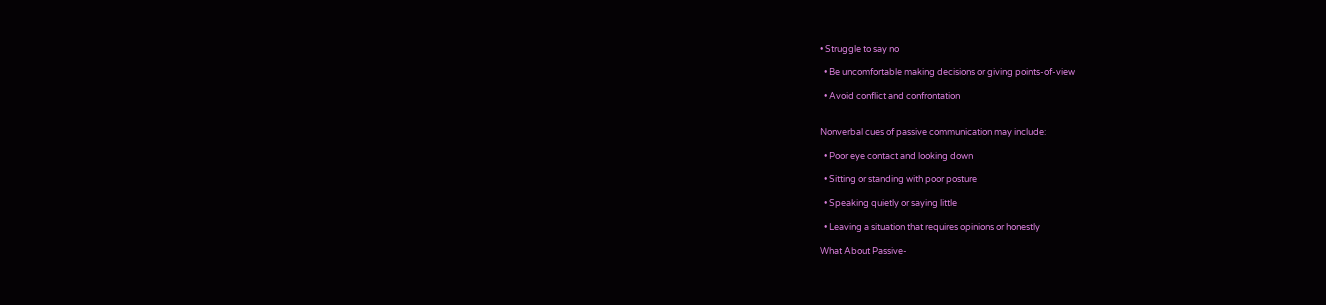• Struggle to say no

  • Be uncomfortable making decisions or giving points-of-view

  • Avoid conflict and confrontation


Nonverbal cues of passive communication may include:

  • Poor eye contact and looking down

  • Sitting or standing with poor posture

  • Speaking quietly or saying little

  • Leaving a situation that requires opinions or honestly

What About Passive-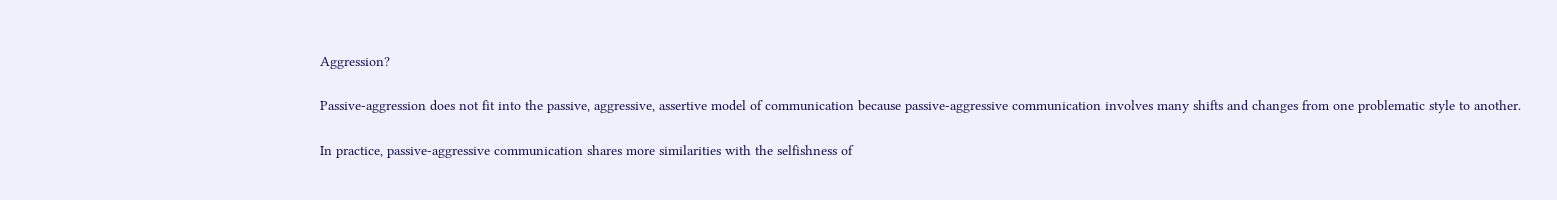Aggression?

Passive-aggression does not fit into the passive, aggressive, assertive model of communication because passive-aggressive communication involves many shifts and changes from one problematic style to another.

In practice, passive-aggressive communication shares more similarities with the selfishness of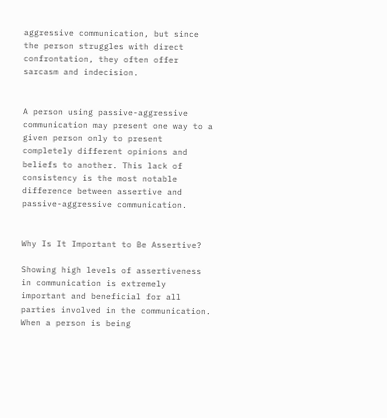aggressive communication, but since the person struggles with direct confrontation, they often offer sarcasm and indecision.


A person using passive-aggressive communication may present one way to a given person only to present completely different opinions and beliefs to another. This lack of consistency is the most notable difference between assertive and passive-aggressive communication.


Why Is It Important to Be Assertive?

Showing high levels of assertiveness in communication is extremely important and beneficial for all parties involved in the communication. When a person is being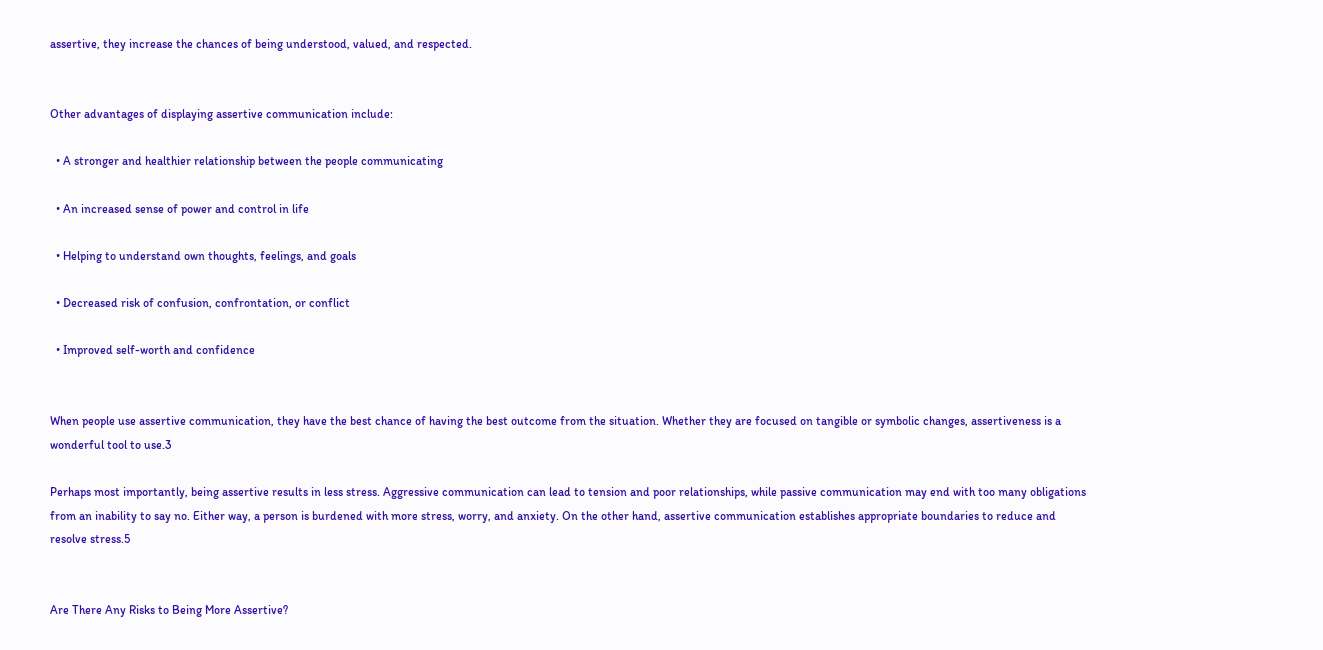assertive, they increase the chances of being understood, valued, and respected.


Other advantages of displaying assertive communication include:

  • A stronger and healthier relationship between the people communicating

  • An increased sense of power and control in life

  • Helping to understand own thoughts, feelings, and goals

  • Decreased risk of confusion, confrontation, or conflict

  • Improved self-worth and confidence


When people use assertive communication, they have the best chance of having the best outcome from the situation. Whether they are focused on tangible or symbolic changes, assertiveness is a wonderful tool to use.3

Perhaps most importantly, being assertive results in less stress. Aggressive communication can lead to tension and poor relationships, while passive communication may end with too many obligations from an inability to say no. Either way, a person is burdened with more stress, worry, and anxiety. On the other hand, assertive communication establishes appropriate boundaries to reduce and resolve stress.5


Are There Any Risks to Being More Assertive?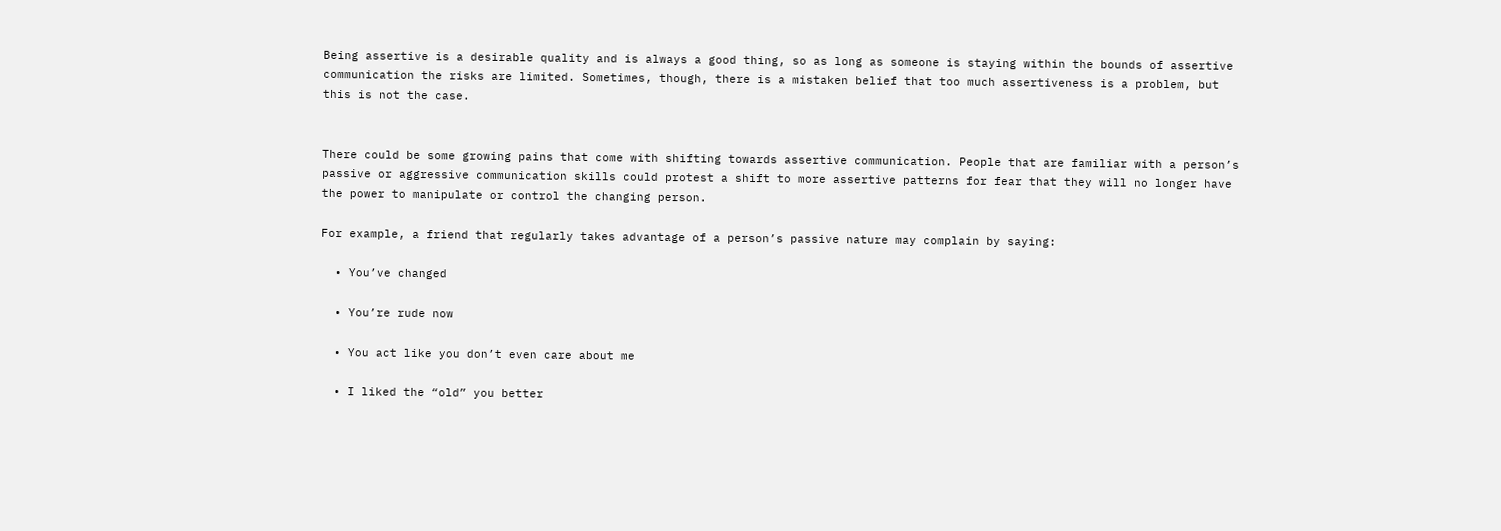Being assertive is a desirable quality and is always a good thing, so as long as someone is staying within the bounds of assertive communication the risks are limited. Sometimes, though, there is a mistaken belief that too much assertiveness is a problem, but this is not the case.


There could be some growing pains that come with shifting towards assertive communication. People that are familiar with a person’s passive or aggressive communication skills could protest a shift to more assertive patterns for fear that they will no longer have the power to manipulate or control the changing person.

For example, a friend that regularly takes advantage of a person’s passive nature may complain by saying:

  • You’ve changed

  • You’re rude now

  • You act like you don’t even care about me

  • I liked the “old” you better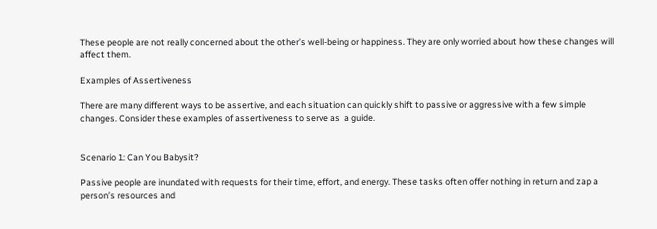These people are not really concerned about the other’s well-being or happiness. They are only worried about how these changes will affect them.

Examples of Assertiveness

There are many different ways to be assertive, and each situation can quickly shift to passive or aggressive with a few simple changes. Consider these examples of assertiveness to serve as  a guide.


Scenario 1: Can You Babysit?

Passive people are inundated with requests for their time, effort, and energy. These tasks often offer nothing in return and zap a person’s resources and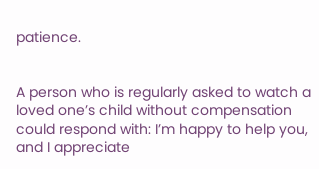patience.


A person who is regularly asked to watch a loved one’s child without compensation could respond with: I’m happy to help you, and I appreciate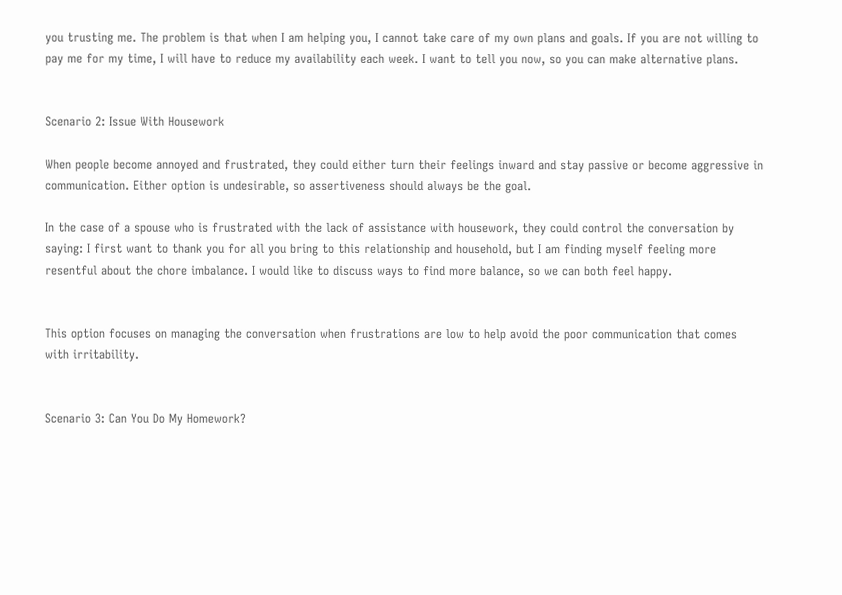you trusting me. The problem is that when I am helping you, I cannot take care of my own plans and goals. If you are not willing to pay me for my time, I will have to reduce my availability each week. I want to tell you now, so you can make alternative plans.


Scenario 2: Issue With Housework

When people become annoyed and frustrated, they could either turn their feelings inward and stay passive or become aggressive in communication. Either option is undesirable, so assertiveness should always be the goal.

In the case of a spouse who is frustrated with the lack of assistance with housework, they could control the conversation by saying: I first want to thank you for all you bring to this relationship and household, but I am finding myself feeling more resentful about the chore imbalance. I would like to discuss ways to find more balance, so we can both feel happy.


This option focuses on managing the conversation when frustrations are low to help avoid the poor communication that comes with irritability.


Scenario 3: Can You Do My Homework?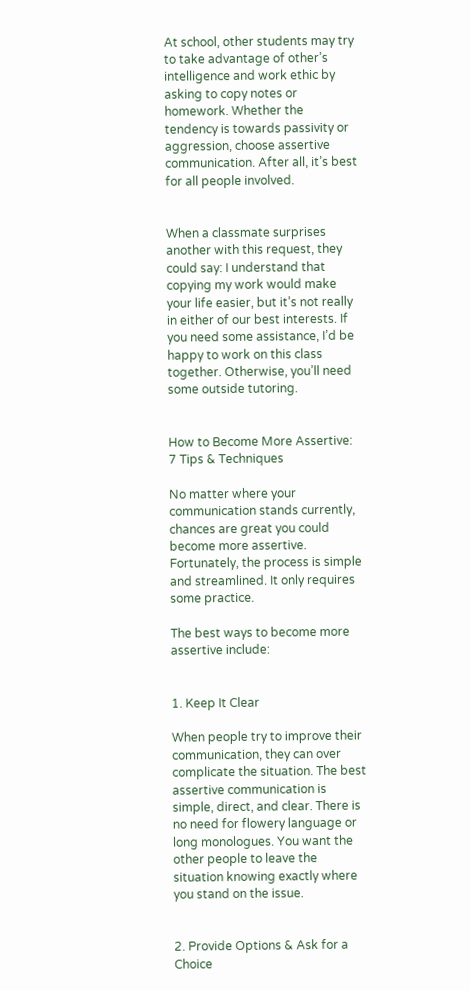At school, other students may try to take advantage of other’s intelligence and work ethic by asking to copy notes or homework. Whether the tendency is towards passivity or aggression, choose assertive communication. After all, it’s best for all people involved.


When a classmate surprises another with this request, they could say: I understand that copying my work would make your life easier, but it’s not really in either of our best interests. If you need some assistance, I’d be happy to work on this class together. Otherwise, you’ll need some outside tutoring.


How to Become More Assertive: 7 Tips & Techniques

No matter where your communication stands currently, chances are great you could become more assertive. Fortunately, the process is simple and streamlined. It only requires some practice.

The best ways to become more assertive include:


1. Keep It Clear

When people try to improve their communication, they can over complicate the situation. The best assertive communication is simple, direct, and clear. There is no need for flowery language or long monologues. You want the other people to leave the situation knowing exactly where you stand on the issue.


2. Provide Options & Ask for a Choice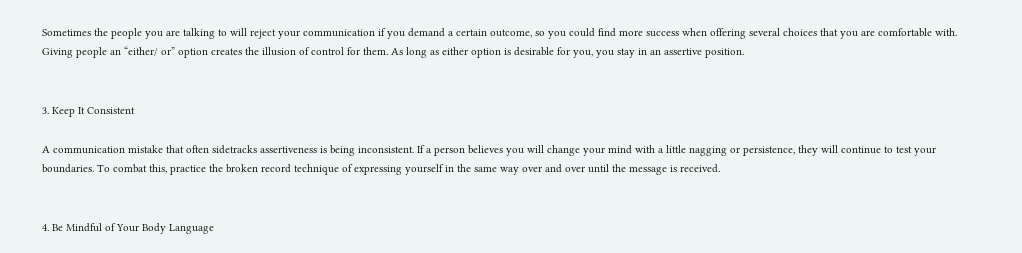Sometimes the people you are talking to will reject your communication if you demand a certain outcome, so you could find more success when offering several choices that you are comfortable with. Giving people an “either/ or” option creates the illusion of control for them. As long as either option is desirable for you, you stay in an assertive position.


3. Keep It Consistent

A communication mistake that often sidetracks assertiveness is being inconsistent. If a person believes you will change your mind with a little nagging or persistence, they will continue to test your boundaries. To combat this, practice the broken record technique of expressing yourself in the same way over and over until the message is received.


4. Be Mindful of Your Body Language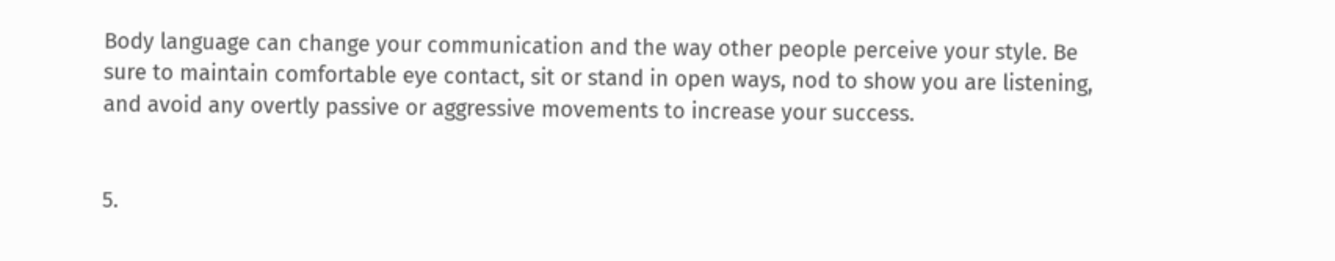Body language can change your communication and the way other people perceive your style. Be sure to maintain comfortable eye contact, sit or stand in open ways, nod to show you are listening, and avoid any overtly passive or aggressive movements to increase your success.


5.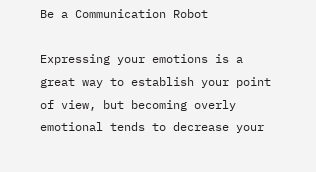Be a Communication Robot

Expressing your emotions is a great way to establish your point of view, but becoming overly emotional tends to decrease your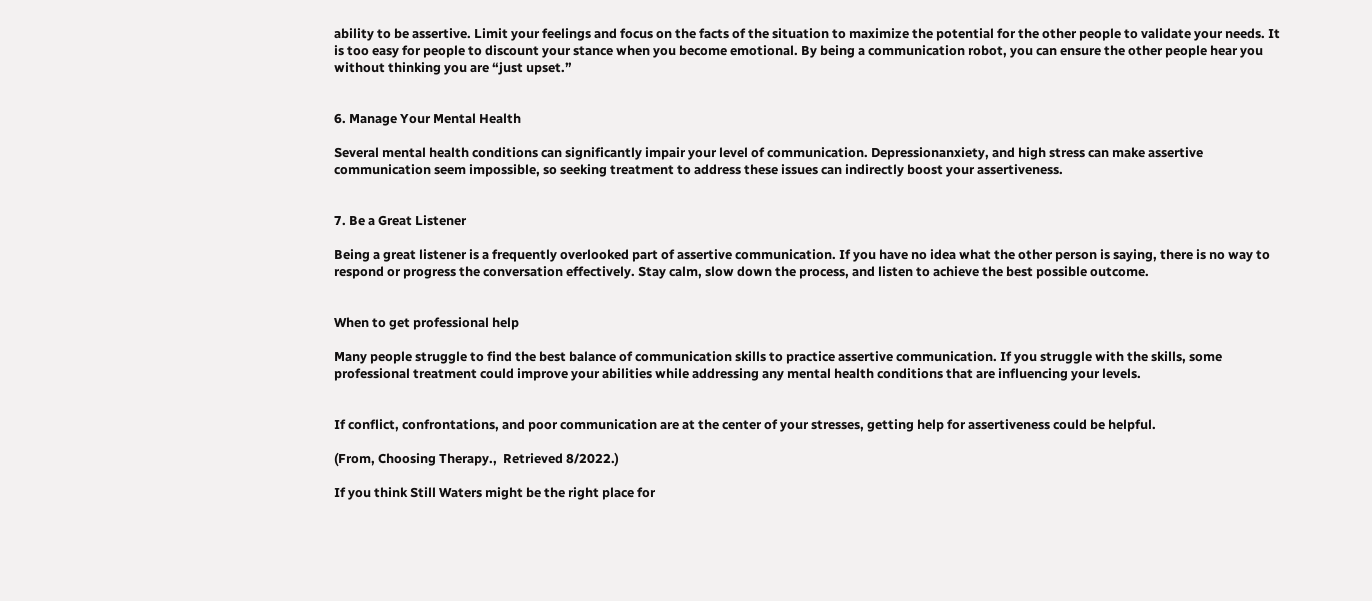ability to be assertive. Limit your feelings and focus on the facts of the situation to maximize the potential for the other people to validate your needs. It is too easy for people to discount your stance when you become emotional. By being a communication robot, you can ensure the other people hear you without thinking you are “just upset.”


6. Manage Your Mental Health

Several mental health conditions can significantly impair your level of communication. Depressionanxiety, and high stress can make assertive communication seem impossible, so seeking treatment to address these issues can indirectly boost your assertiveness.


7. Be a Great Listener

Being a great listener is a frequently overlooked part of assertive communication. If you have no idea what the other person is saying, there is no way to respond or progress the conversation effectively. Stay calm, slow down the process, and listen to achieve the best possible outcome.


When to get professional help

Many people struggle to find the best balance of communication skills to practice assertive communication. If you struggle with the skills, some professional treatment could improve your abilities while addressing any mental health conditions that are influencing your levels.


If conflict, confrontations, and poor communication are at the center of your stresses, getting help for assertiveness could be helpful.

(From, Choosing Therapy.,  Retrieved 8/2022.)

If you think Still Waters might be the right place for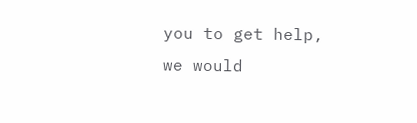you to get help, we would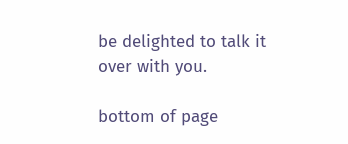be delighted to talk it over with you.

bottom of page